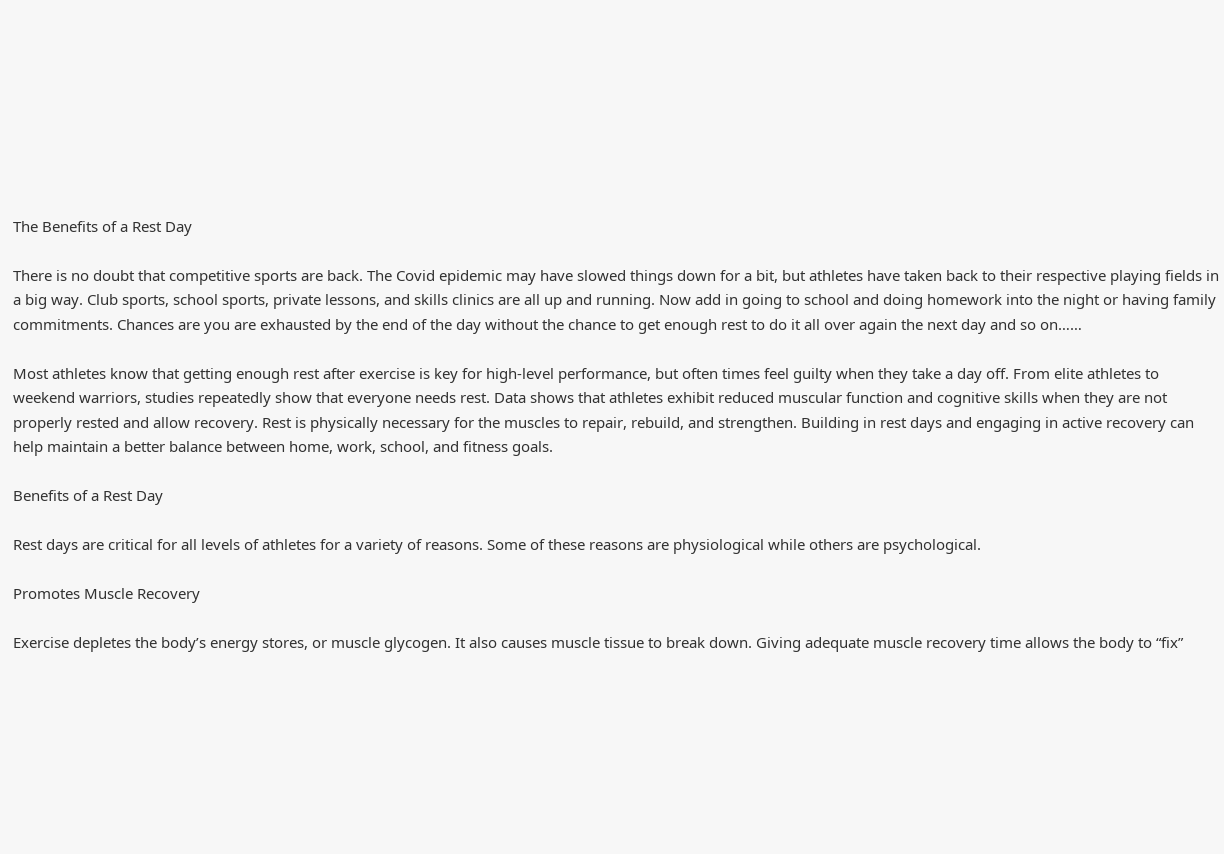The Benefits of a Rest Day

There is no doubt that competitive sports are back. The Covid epidemic may have slowed things down for a bit, but athletes have taken back to their respective playing fields in a big way. Club sports, school sports, private lessons, and skills clinics are all up and running. Now add in going to school and doing homework into the night or having family commitments. Chances are you are exhausted by the end of the day without the chance to get enough rest to do it all over again the next day and so on……

Most athletes know that getting enough rest after exercise is key for high-level performance, but often times feel guilty when they take a day off. From elite athletes to weekend warriors, studies repeatedly show that everyone needs rest. Data shows that athletes exhibit reduced muscular function and cognitive skills when they are not properly rested and allow recovery. Rest is physically necessary for the muscles to repair, rebuild, and strengthen. Building in rest days and engaging in active recovery can help maintain a better balance between home, work, school, and fitness goals.

Benefits of a Rest Day

Rest days are critical for all levels of athletes for a variety of reasons. Some of these reasons are physiological while others are psychological.

Promotes Muscle Recovery

Exercise depletes the body’s energy stores, or muscle glycogen. It also causes muscle tissue to break down. Giving adequate muscle recovery time allows the body to “fix”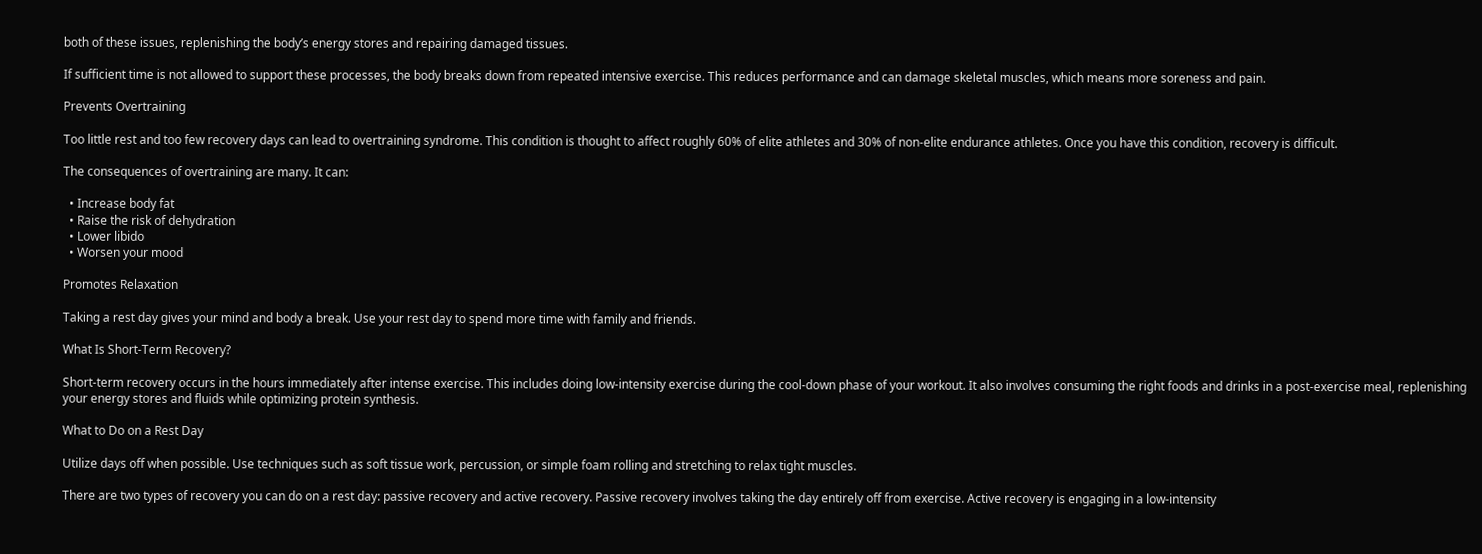both of these issues, replenishing the body’s energy stores and repairing damaged tissues.

If sufficient time is not allowed to support these processes, the body breaks down from repeated intensive exercise. This reduces performance and can damage skeletal muscles, which means more soreness and pain.

Prevents Overtraining

Too little rest and too few recovery days can lead to overtraining syndrome. This condition is thought to affect roughly 60% of elite athletes and 30% of non-elite endurance athletes. Once you have this condition, recovery is difficult.

The consequences of overtraining are many. It can:

  • Increase body fat
  • Raise the risk of dehydration
  • Lower libido
  • Worsen your mood

Promotes Relaxation

Taking a rest day gives your mind and body a break. Use your rest day to spend more time with family and friends.

What Is Short-Term Recovery?

Short-term recovery occurs in the hours immediately after intense exercise. This includes doing low-intensity exercise during the cool-down phase of your workout. It also involves consuming the right foods and drinks in a post-exercise meal, replenishing your energy stores and fluids while optimizing protein synthesis.

What to Do on a Rest Day

Utilize days off when possible. Use techniques such as soft tissue work, percussion, or simple foam rolling and stretching to relax tight muscles.

There are two types of recovery you can do on a rest day: passive recovery and active recovery. Passive recovery involves taking the day entirely off from exercise. Active recovery is engaging in a low-intensity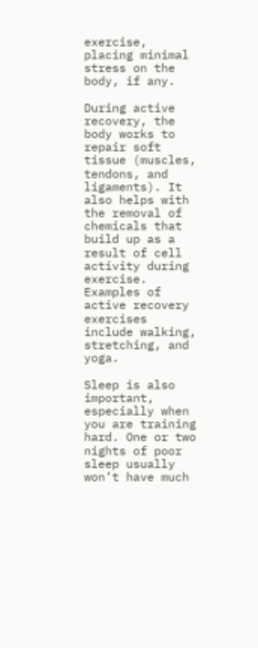exercise, placing minimal stress on the body, if any.

During active recovery, the body works to repair soft tissue (muscles, tendons, and ligaments). It also helps with the removal of chemicals that build up as a result of cell activity during exercise. Examples of active recovery exercises include walking, stretching, and yoga.

Sleep is also important, especially when you are training hard. One or two nights of poor sleep usually won’t have much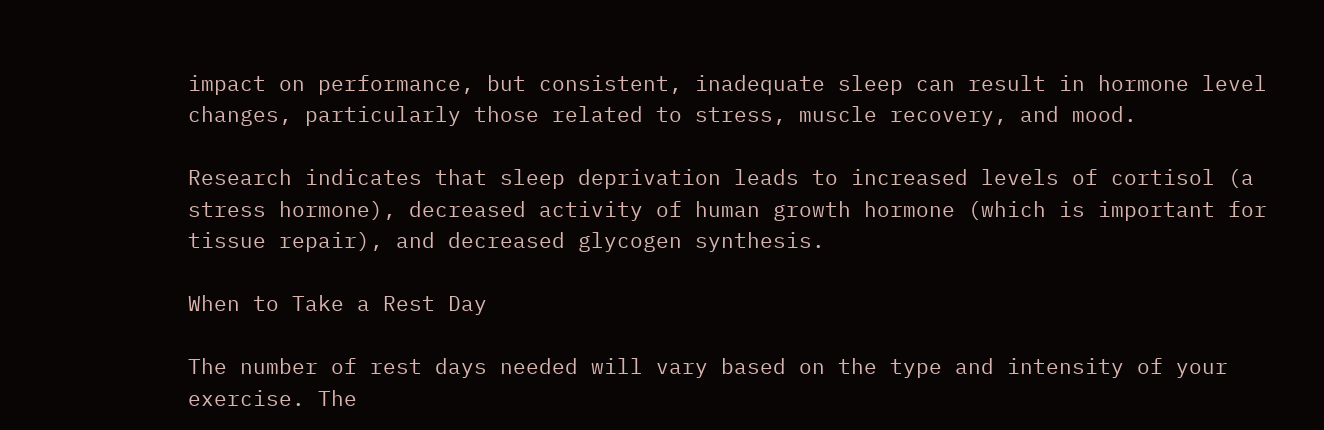impact on performance, but consistent, inadequate sleep can result in hormone level changes, particularly those related to stress, muscle recovery, and mood.

Research indicates that sleep deprivation leads to increased levels of cortisol (a stress hormone), decreased activity of human growth hormone (which is important for tissue repair), and decreased glycogen synthesis.

When to Take a Rest Day

The number of rest days needed will vary based on the type and intensity of your exercise. The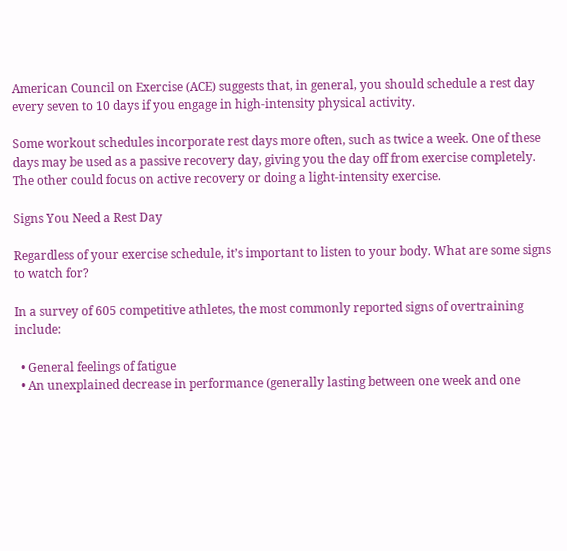American Council on Exercise (ACE) suggests that, in general, you should schedule a rest day every seven to 10 days if you engage in high-intensity physical activity.

Some workout schedules incorporate rest days more often, such as twice a week. One of these days may be used as a passive recovery day, giving you the day off from exercise completely. The other could focus on active recovery or doing a light-intensity exercise.

Signs You Need a Rest Day

Regardless of your exercise schedule, it’s important to listen to your body. What are some signs to watch for?

In a survey of 605 competitive athletes, the most commonly reported signs of overtraining include:

  • General feelings of fatigue
  • An unexplained decrease in performance (generally lasting between one week and one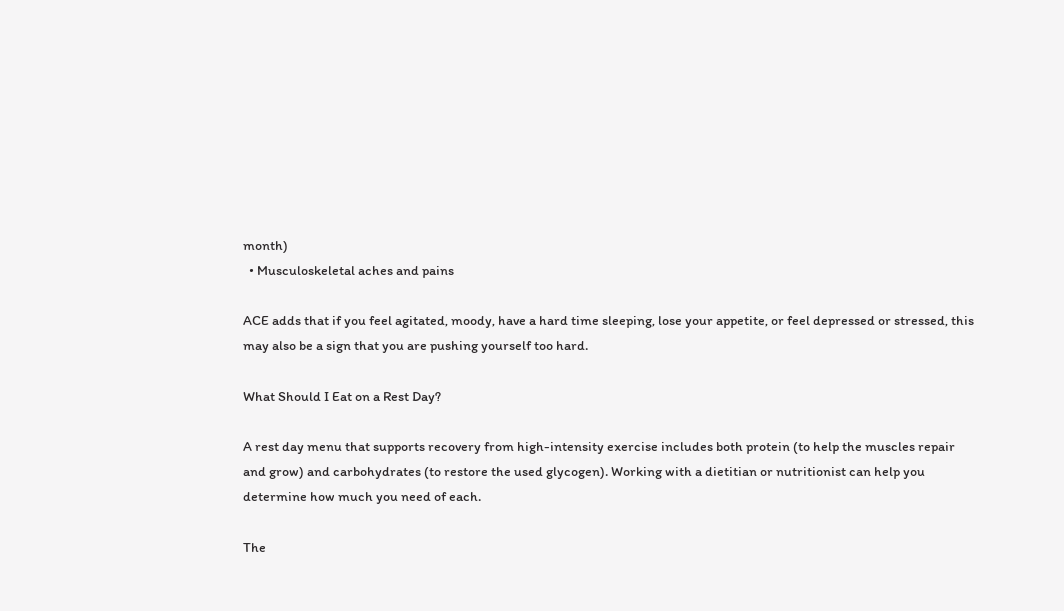month)
  • Musculoskeletal aches and pains

ACE adds that if you feel agitated, moody, have a hard time sleeping, lose your appetite, or feel depressed or stressed, this may also be a sign that you are pushing yourself too hard.

What Should I Eat on a Rest Day?

A rest day menu that supports recovery from high-intensity exercise includes both protein (to help the muscles repair and grow) and carbohydrates (to restore the used glycogen). Working with a dietitian or nutritionist can help you determine how much you need of each.

The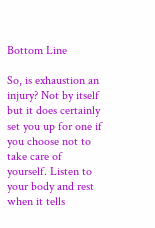Bottom Line

So, is exhaustion an injury? Not by itself but it does certainly set you up for one if you choose not to take care of yourself. Listen to your body and rest when it tells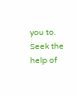you to. Seek the help of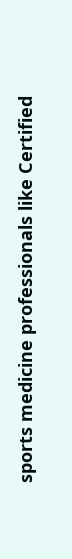sports medicine professionals like Certified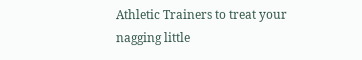Athletic Trainers to treat your nagging little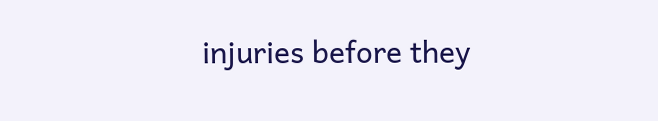injuries before they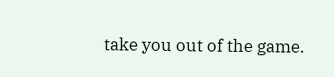take you out of the game.